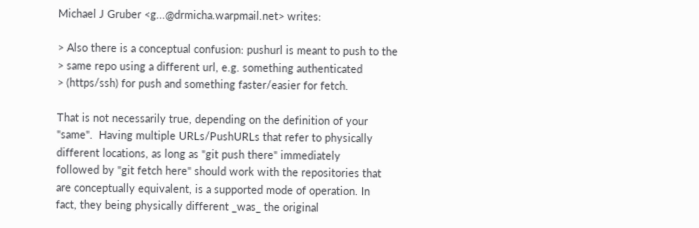Michael J Gruber <g...@drmicha.warpmail.net> writes:

> Also there is a conceptual confusion: pushurl is meant to push to the
> same repo using a different url, e.g. something authenticated
> (https/ssh) for push and something faster/easier for fetch.

That is not necessarily true, depending on the definition of your
"same".  Having multiple URLs/PushURLs that refer to physically
different locations, as long as "git push there" immediately
followed by "git fetch here" should work with the repositories that
are conceptually equivalent, is a supported mode of operation. In
fact, they being physically different _was_ the original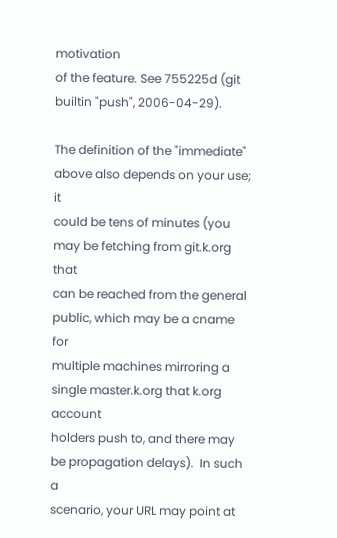motivation
of the feature. See 755225d (git builtin "push", 2006-04-29).

The definition of the "immediate" above also depends on your use; it
could be tens of minutes (you may be fetching from git.k.org that
can be reached from the general public, which may be a cname for
multiple machines mirroring a single master.k.org that k.org account
holders push to, and there may be propagation delays).  In such a
scenario, your URL may point at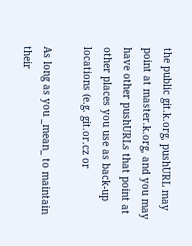the public git.k.org, pushURL may
point at master.k.org, and you may have other pushURLs that point at
other places you use as back-up locations (e.g. git.or.cz or

As long as you _mean_ to maintain their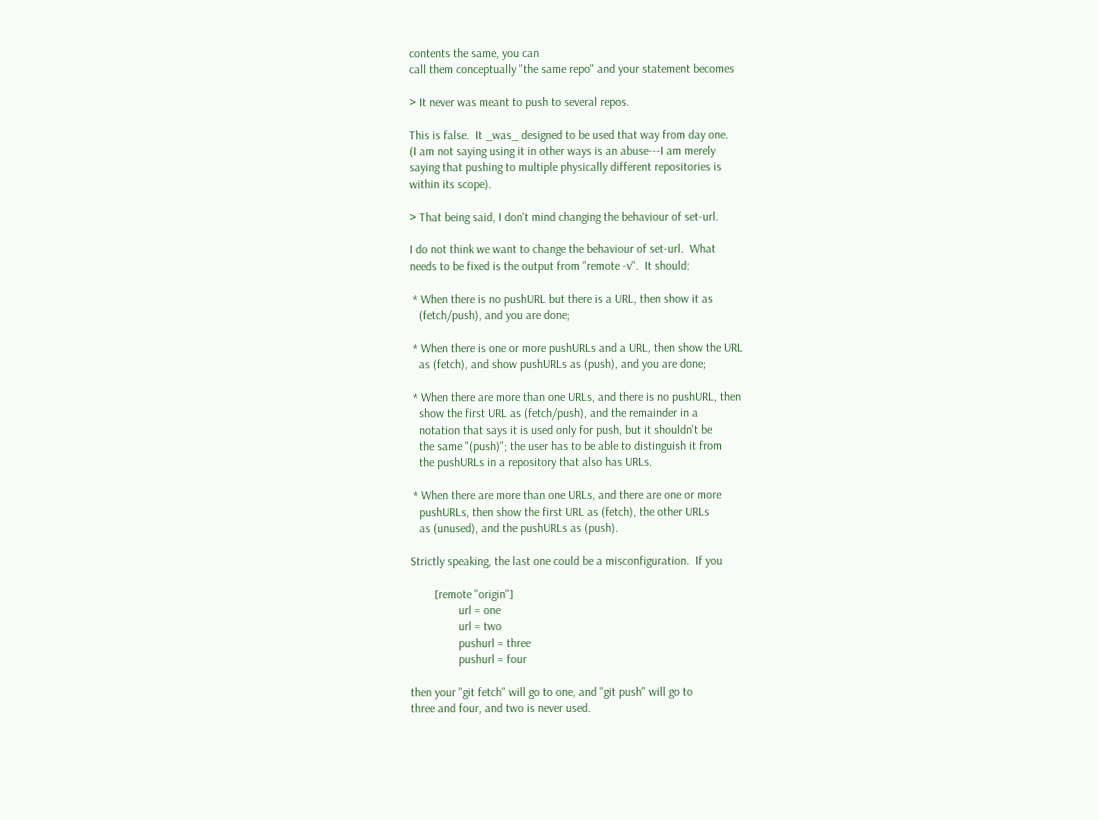contents the same, you can
call them conceptually "the same repo" and your statement becomes

> It never was meant to push to several repos.

This is false.  It _was_ designed to be used that way from day one.
(I am not saying using it in other ways is an abuse---I am merely
saying that pushing to multiple physically different repositories is
within its scope).

> That being said, I don't mind changing the behaviour of set-url.

I do not think we want to change the behaviour of set-url.  What
needs to be fixed is the output from "remote -v".  It should:

 * When there is no pushURL but there is a URL, then show it as
   (fetch/push), and you are done;

 * When there is one or more pushURLs and a URL, then show the URL
   as (fetch), and show pushURLs as (push), and you are done;

 * When there are more than one URLs, and there is no pushURL, then
   show the first URL as (fetch/push), and the remainder in a
   notation that says it is used only for push, but it shouldn't be
   the same "(push)"; the user has to be able to distinguish it from
   the pushURLs in a repository that also has URLs.

 * When there are more than one URLs, and there are one or more
   pushURLs, then show the first URL as (fetch), the other URLs
   as (unused), and the pushURLs as (push).

Strictly speaking, the last one could be a misconfiguration.  If you

        [remote "origin"]
                url = one
                url = two
                pushurl = three
                pushurl = four

then your "git fetch" will go to one, and "git push" will go to
three and four, and two is never used.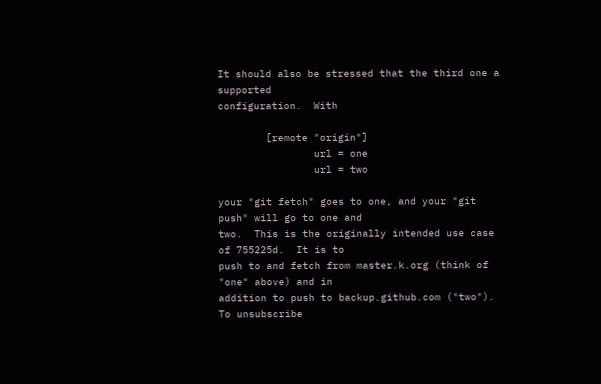It should also be stressed that the third one a supported
configuration.  With

        [remote "origin"]
                url = one
                url = two

your "git fetch" goes to one, and your "git push" will go to one and
two.  This is the originally intended use case of 755225d.  It is to
push to and fetch from master.k.org (think of "one" above) and in
addition to push to backup.github.com ("two").
To unsubscribe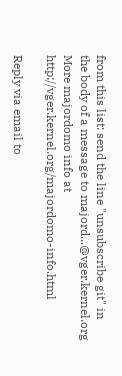from this list: send the line "unsubscribe git" in
the body of a message to majord...@vger.kernel.org
More majordomo info at  http://vger.kernel.org/majordomo-info.html

Reply via email to